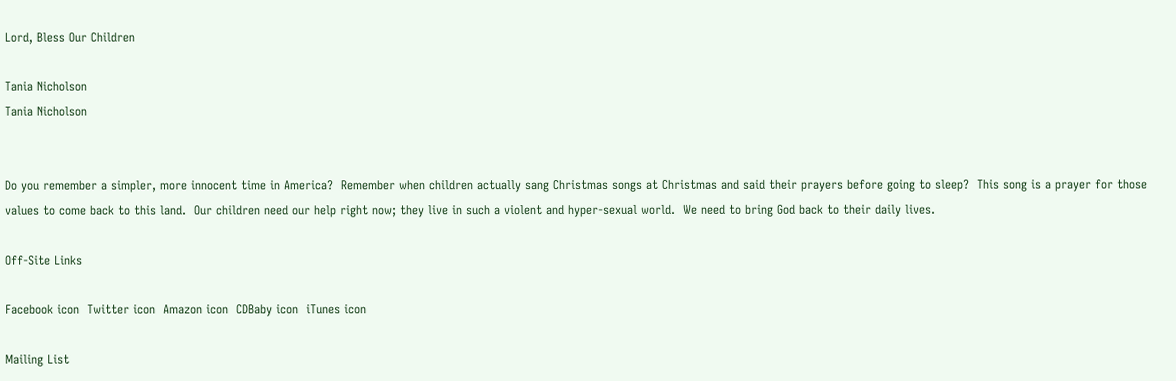Lord, Bless Our Children

Tania Nicholson
Tania Nicholson


Do you remember a simpler, more innocent time in America?  Remember when children actually sang Christmas songs at Christmas and said their prayers before going to sleep?  This song is a prayer for those values to come back to this land.  Our children need our help right now; they live in such a violent and hyper-sexual world.  We need to bring God back to their daily lives.

Off-Site Links

Facebook icon  Twitter icon  Amazon icon  CDBaby icon  iTunes icon

Mailing List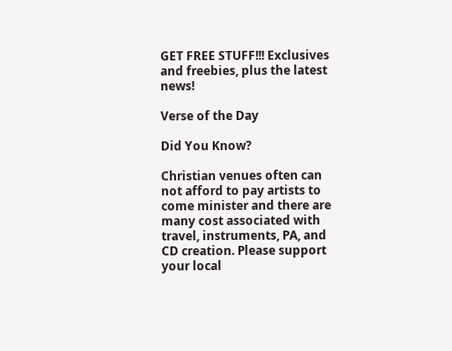GET FREE STUFF!!! Exclusives and freebies, plus the latest news!

Verse of the Day

Did You Know?

Christian venues often can not afford to pay artists to come minister and there are many cost associated with travel, instruments, PA, and CD creation. Please support your local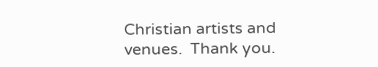Christian artists and venues.  Thank you.